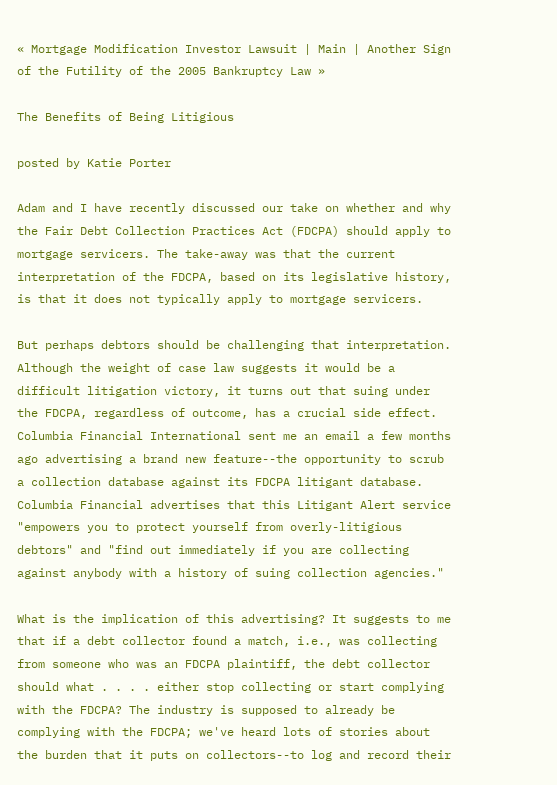« Mortgage Modification Investor Lawsuit | Main | Another Sign of the Futility of the 2005 Bankruptcy Law »

The Benefits of Being Litigious

posted by Katie Porter

Adam and I have recently discussed our take on whether and why the Fair Debt Collection Practices Act (FDCPA) should apply to mortgage servicers. The take-away was that the current interpretation of the FDCPA, based on its legislative history, is that it does not typically apply to mortgage servicers.

But perhaps debtors should be challenging that interpretation. Although the weight of case law suggests it would be a difficult litigation victory, it turns out that suing under the FDCPA, regardless of outcome, has a crucial side effect. Columbia Financial International sent me an email a few months ago advertising a brand new feature--the opportunity to scrub a collection database against its FDCPA litigant database. Columbia Financial advertises that this Litigant Alert service "empowers you to protect yourself from overly-litigious debtors" and "find out immediately if you are collecting against anybody with a history of suing collection agencies."

What is the implication of this advertising? It suggests to me that if a debt collector found a match, i.e., was collecting from someone who was an FDCPA plaintiff, the debt collector should what . . . . either stop collecting or start complying with the FDCPA? The industry is supposed to already be complying with the FDCPA; we've heard lots of stories about the burden that it puts on collectors--to log and record their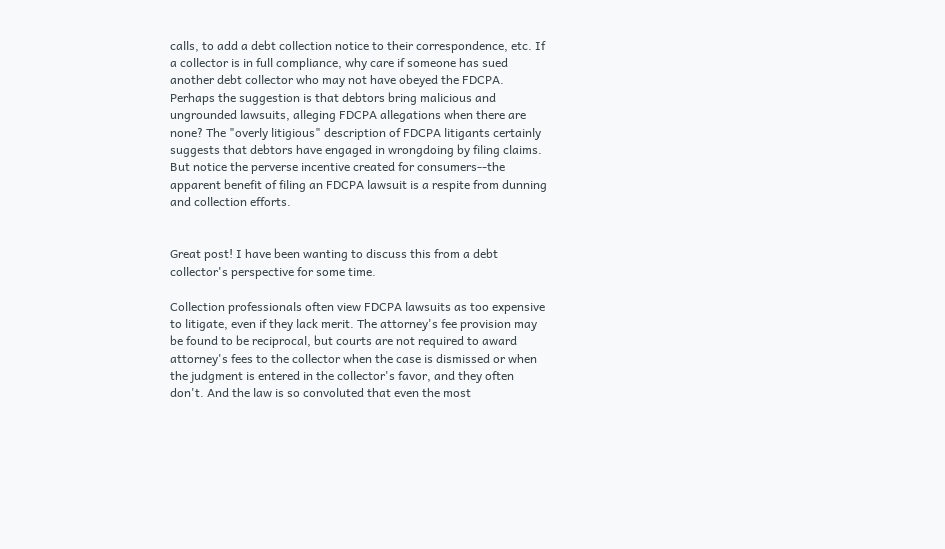calls, to add a debt collection notice to their correspondence, etc. If a collector is in full compliance, why care if someone has sued another debt collector who may not have obeyed the FDCPA. Perhaps the suggestion is that debtors bring malicious and ungrounded lawsuits, alleging FDCPA allegations when there are none? The "overly litigious" description of FDCPA litigants certainly suggests that debtors have engaged in wrongdoing by filing claims. But notice the perverse incentive created for consumers--the apparent benefit of filing an FDCPA lawsuit is a respite from dunning and collection efforts.


Great post! I have been wanting to discuss this from a debt collector's perspective for some time.

Collection professionals often view FDCPA lawsuits as too expensive to litigate, even if they lack merit. The attorney's fee provision may be found to be reciprocal, but courts are not required to award attorney's fees to the collector when the case is dismissed or when the judgment is entered in the collector's favor, and they often don't. And the law is so convoluted that even the most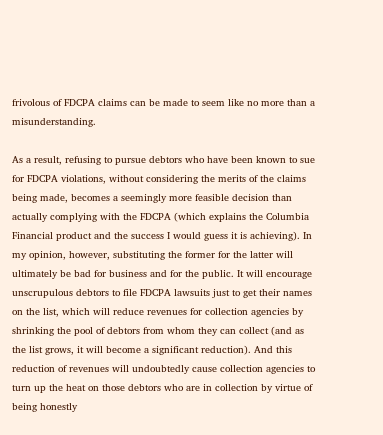frivolous of FDCPA claims can be made to seem like no more than a misunderstanding.

As a result, refusing to pursue debtors who have been known to sue for FDCPA violations, without considering the merits of the claims being made, becomes a seemingly more feasible decision than actually complying with the FDCPA (which explains the Columbia Financial product and the success I would guess it is achieving). In my opinion, however, substituting the former for the latter will ultimately be bad for business and for the public. It will encourage unscrupulous debtors to file FDCPA lawsuits just to get their names on the list, which will reduce revenues for collection agencies by shrinking the pool of debtors from whom they can collect (and as the list grows, it will become a significant reduction). And this reduction of revenues will undoubtedly cause collection agencies to turn up the heat on those debtors who are in collection by virtue of being honestly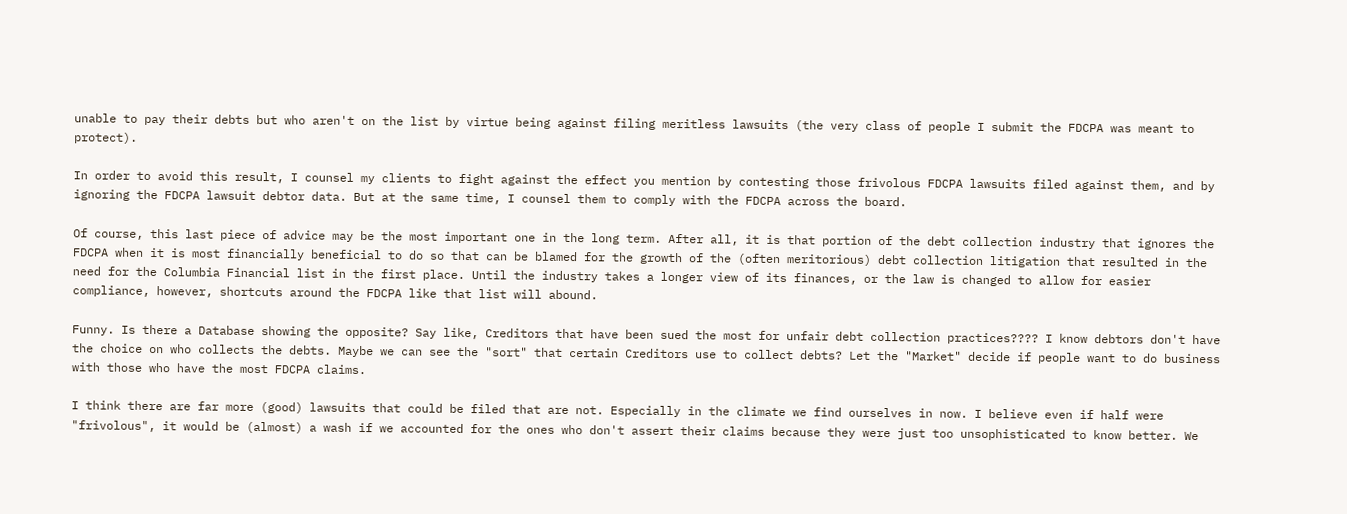unable to pay their debts but who aren't on the list by virtue being against filing meritless lawsuits (the very class of people I submit the FDCPA was meant to protect).

In order to avoid this result, I counsel my clients to fight against the effect you mention by contesting those frivolous FDCPA lawsuits filed against them, and by ignoring the FDCPA lawsuit debtor data. But at the same time, I counsel them to comply with the FDCPA across the board.

Of course, this last piece of advice may be the most important one in the long term. After all, it is that portion of the debt collection industry that ignores the FDCPA when it is most financially beneficial to do so that can be blamed for the growth of the (often meritorious) debt collection litigation that resulted in the need for the Columbia Financial list in the first place. Until the industry takes a longer view of its finances, or the law is changed to allow for easier compliance, however, shortcuts around the FDCPA like that list will abound.

Funny. Is there a Database showing the opposite? Say like, Creditors that have been sued the most for unfair debt collection practices???? I know debtors don't have the choice on who collects the debts. Maybe we can see the "sort" that certain Creditors use to collect debts? Let the "Market" decide if people want to do business with those who have the most FDCPA claims.

I think there are far more (good) lawsuits that could be filed that are not. Especially in the climate we find ourselves in now. I believe even if half were "frivolous", it would be (almost) a wash if we accounted for the ones who don't assert their claims because they were just too unsophisticated to know better. We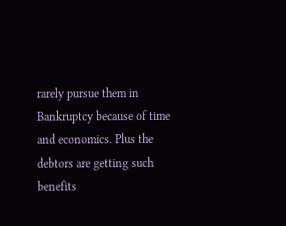rarely pursue them in Bankruptcy because of time and economics. Plus the debtors are getting such benefits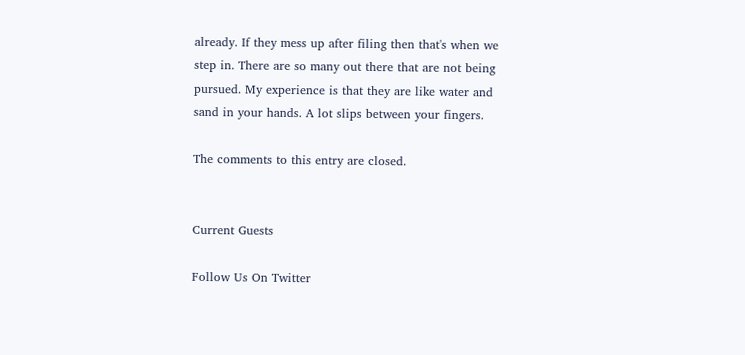already. If they mess up after filing then that's when we step in. There are so many out there that are not being pursued. My experience is that they are like water and sand in your hands. A lot slips between your fingers.

The comments to this entry are closed.


Current Guests

Follow Us On Twitter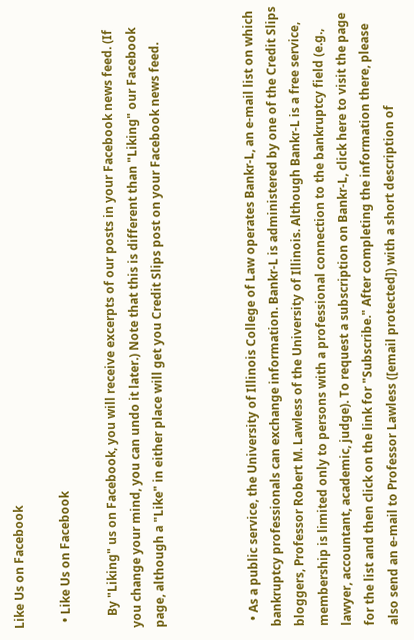Like Us on Facebook

  • Like Us on Facebook

    By "Liking" us on Facebook, you will receive excerpts of our posts in your Facebook news feed. (If you change your mind, you can undo it later.) Note that this is different than "Liking" our Facebook page, although a "Like" in either place will get you Credit Slips post on your Facebook news feed.



  • As a public service, the University of Illinois College of Law operates Bankr-L, an e-mail list on which bankruptcy professionals can exchange information. Bankr-L is administered by one of the Credit Slips bloggers, Professor Robert M. Lawless of the University of Illinois. Although Bankr-L is a free service, membership is limited only to persons with a professional connection to the bankruptcy field (e.g., lawyer, accountant, academic, judge). To request a subscription on Bankr-L, click here to visit the page for the list and then click on the link for "Subscribe." After completing the information there, please also send an e-mail to Professor Lawless ([email protected]) with a short description of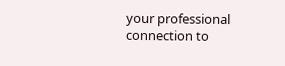your professional connection to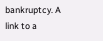bankruptcy. A link to a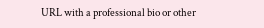URL with a professional bio or other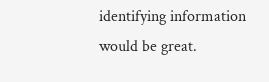identifying information would be great.